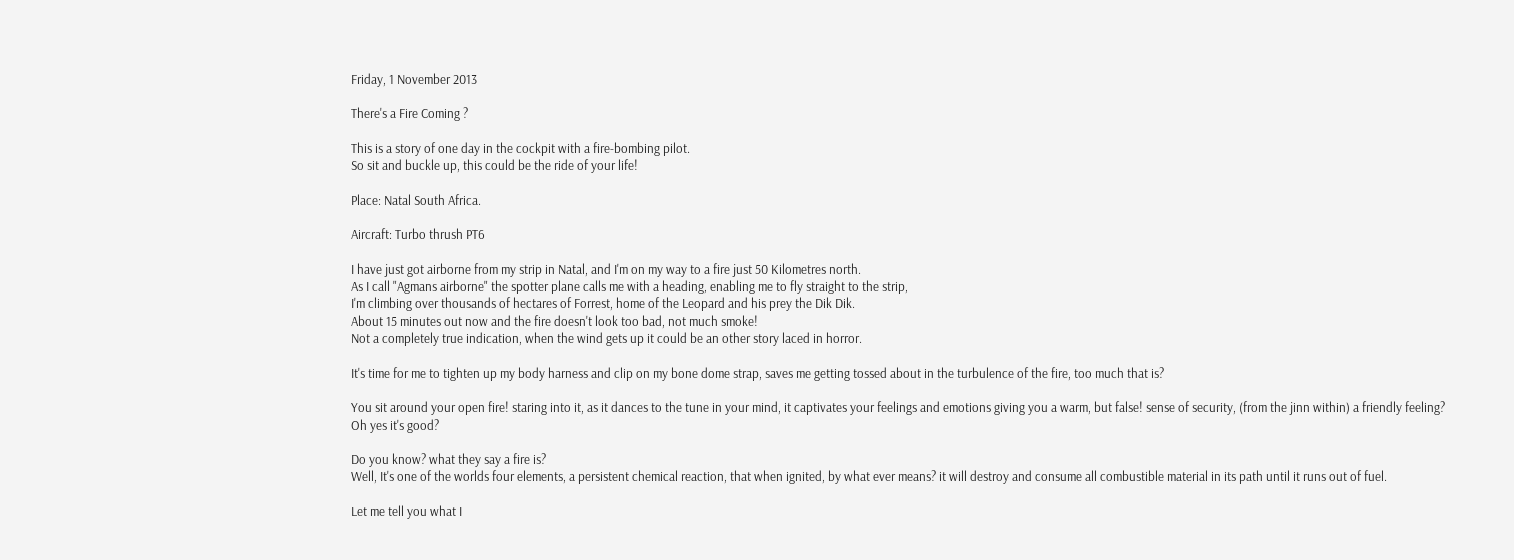Friday, 1 November 2013

There's a Fire Coming ?

This is a story of one day in the cockpit with a fire-bombing pilot.
So sit and buckle up, this could be the ride of your life!

Place: Natal South Africa.

Aircraft: Turbo thrush PT6

I have just got airborne from my strip in Natal, and I'm on my way to a fire just 50 Kilometres north.
As I call "Agmans airborne" the spotter plane calls me with a heading, enabling me to fly straight to the strip,
I'm climbing over thousands of hectares of Forrest, home of the Leopard and his prey the Dik Dik.
About 15 minutes out now and the fire doesn't look too bad, not much smoke!
Not a completely true indication, when the wind gets up it could be an other story laced in horror.

It's time for me to tighten up my body harness and clip on my bone dome strap, saves me getting tossed about in the turbulence of the fire, too much that is?

You sit around your open fire! staring into it, as it dances to the tune in your mind, it captivates your feelings and emotions giving you a warm, but false! sense of security, (from the jinn within) a friendly feeling?
Oh yes it's good?

Do you know? what they say a fire is?
Well, It's one of the worlds four elements, a persistent chemical reaction, that when ignited, by what ever means? it will destroy and consume all combustible material in its path until it runs out of fuel.

Let me tell you what I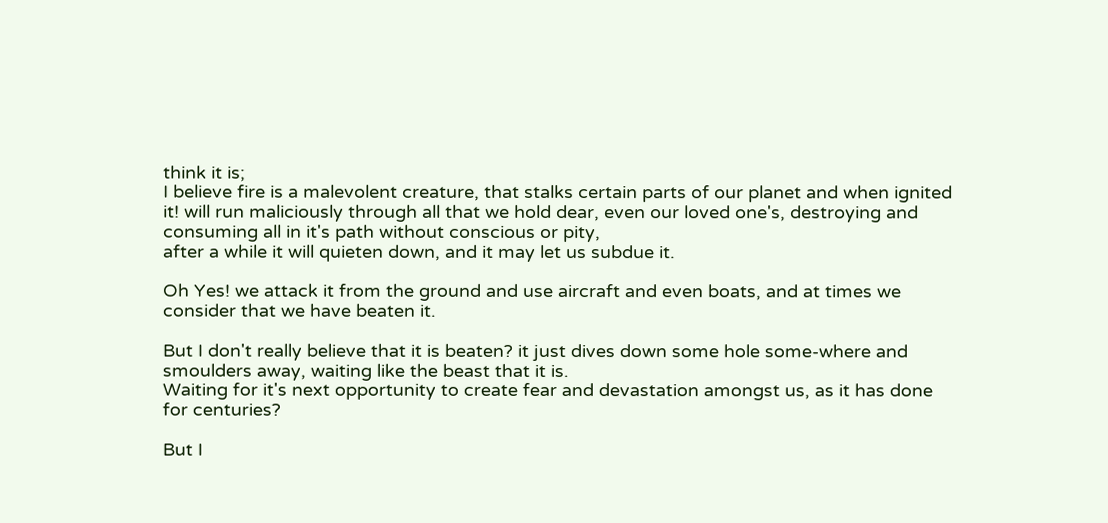think it is;
I believe fire is a malevolent creature, that stalks certain parts of our planet and when ignited it! will run maliciously through all that we hold dear, even our loved one's, destroying and consuming all in it's path without conscious or pity,
after a while it will quieten down, and it may let us subdue it.

Oh Yes! we attack it from the ground and use aircraft and even boats, and at times we consider that we have beaten it.

But I don't really believe that it is beaten? it just dives down some hole some-where and smoulders away, waiting like the beast that it is.
Waiting for it's next opportunity to create fear and devastation amongst us, as it has done for centuries?

But I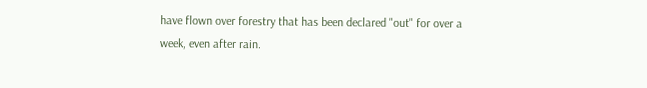have flown over forestry that has been declared "out" for over a week, even after rain.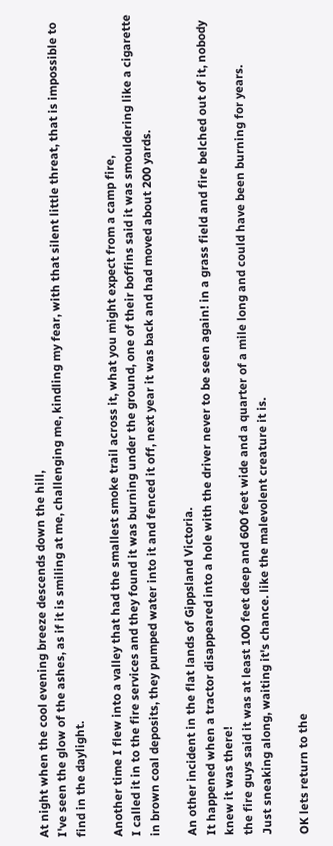At night when the cool evening breeze descends down the hill,
I've seen the glow of the ashes, as if it is smiling at me, challenging me, kindling my fear, with that silent little threat, that is impossible to find in the daylight.

Another time I flew into a valley that had the smallest smoke trail across it, what you might expect from a camp fire,
I called it in to the fire services and they found it was burning under the ground, one of their boffins said it was smouldering like a cigarette in brown coal deposits, they pumped water into it and fenced it off, next year it was back and had moved about 200 yards.

An other incident in the flat lands of Gippsland Victoria.
It happened when a tractor disappeared into a hole with the driver never to be seen again! in a grass field and fire belched out of it, nobody knew it was there!
the fire guys said it was at least 100 feet deep and 600 feet wide and a quarter of a mile long and could have been burning for years.
Just sneaking along, waiting it's chance. like the malevolent creature it is.

OK lets return to the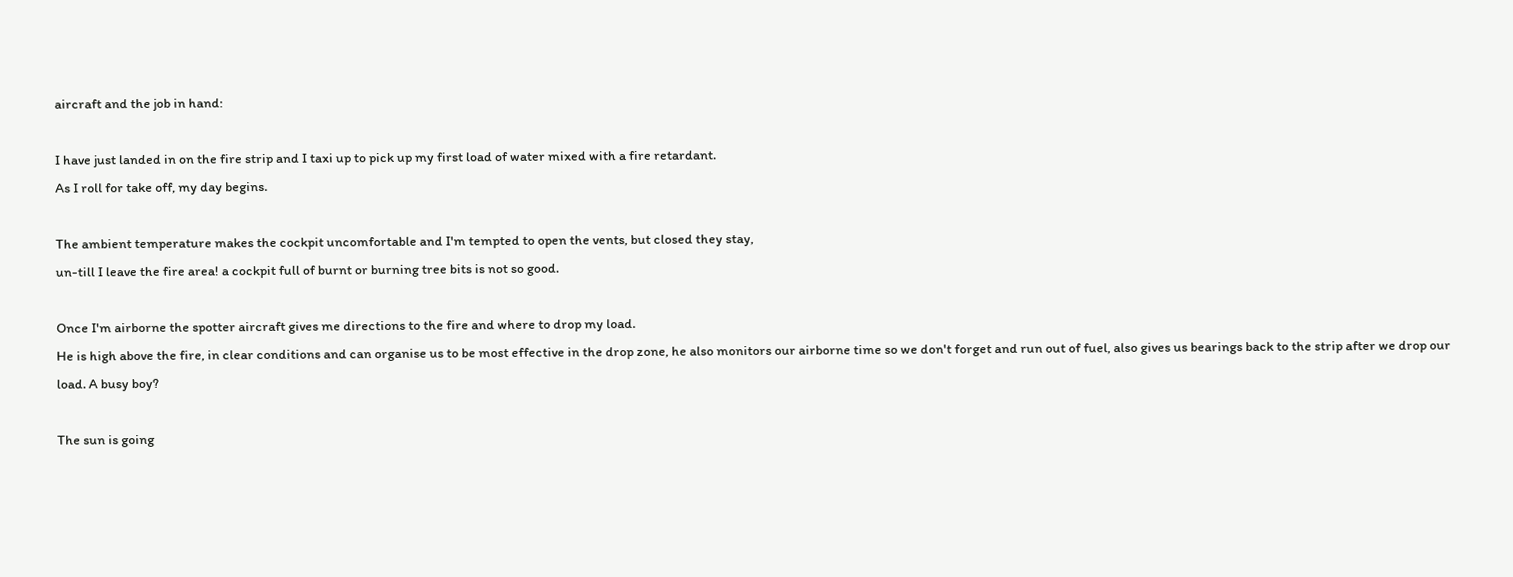aircraft and the job in hand:

I have just landed in on the fire strip and I taxi up to pick up my first load of water mixed with a fire retardant.
As I roll for take off, my day begins.

The ambient temperature makes the cockpit uncomfortable and I'm tempted to open the vents, but closed they stay,
un-till I leave the fire area! a cockpit full of burnt or burning tree bits is not so good.

Once I'm airborne the spotter aircraft gives me directions to the fire and where to drop my load.
He is high above the fire, in clear conditions and can organise us to be most effective in the drop zone, he also monitors our airborne time so we don't forget and run out of fuel, also gives us bearings back to the strip after we drop our load. A busy boy?

The sun is going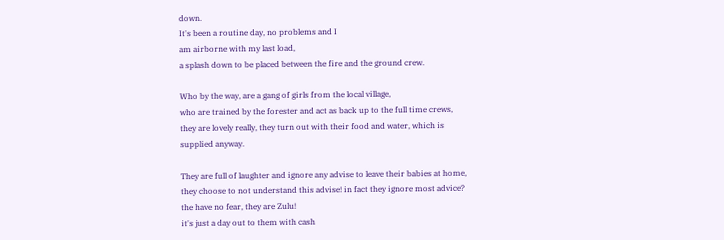down.
It's been a routine day, no problems and I
am airborne with my last load,
a splash down to be placed between the fire and the ground crew.

Who by the way, are a gang of girls from the local village,
who are trained by the forester and act as back up to the full time crews, they are lovely really, they turn out with their food and water, which is supplied anyway.

They are full of laughter and ignore any advise to leave their babies at home, they choose to not understand this advise! in fact they ignore most advice? the have no fear, they are Zulu!
it's just a day out to them with cash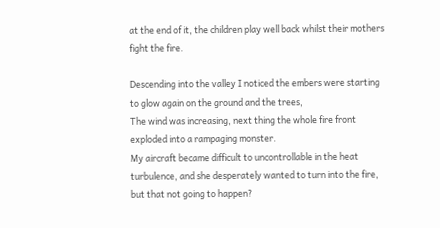at the end of it, the children play well back whilst their mothers fight the fire.

Descending into the valley I noticed the embers were starting to glow again on the ground and the trees,
The wind was increasing, next thing the whole fire front exploded into a rampaging monster.
My aircraft became difficult to uncontrollable in the heat turbulence, and she desperately wanted to turn into the fire, but that not going to happen?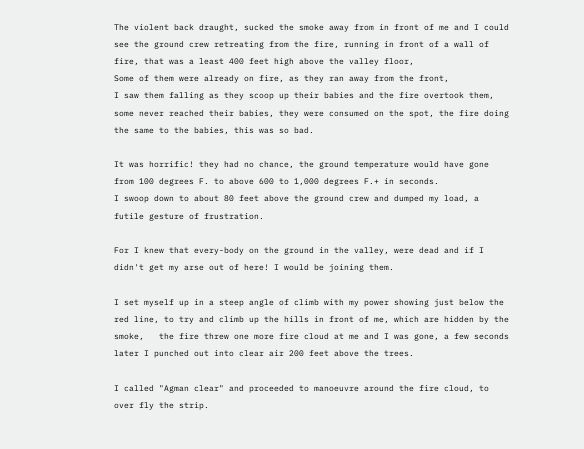The violent back draught, sucked the smoke away from in front of me and I could see the ground crew retreating from the fire, running in front of a wall of fire, that was a least 400 feet high above the valley floor,
Some of them were already on fire, as they ran away from the front,
I saw them falling as they scoop up their babies and the fire overtook them, some never reached their babies, they were consumed on the spot, the fire doing the same to the babies, this was so bad.

It was horrific! they had no chance, the ground temperature would have gone from 100 degrees F. to above 600 to 1,000 degrees F.+ in seconds.
I swoop down to about 80 feet above the ground crew and dumped my load, a futile gesture of frustration.

For I knew that every-body on the ground in the valley, were dead and if I didn't get my arse out of here! I would be joining them.

I set myself up in a steep angle of climb with my power showing just below the red line, to try and climb up the hills in front of me, which are hidden by the smoke,   the fire threw one more fire cloud at me and I was gone, a few seconds later I punched out into clear air 200 feet above the trees.

I called "Agman clear" and proceeded to manoeuvre around the fire cloud, to over fly the strip.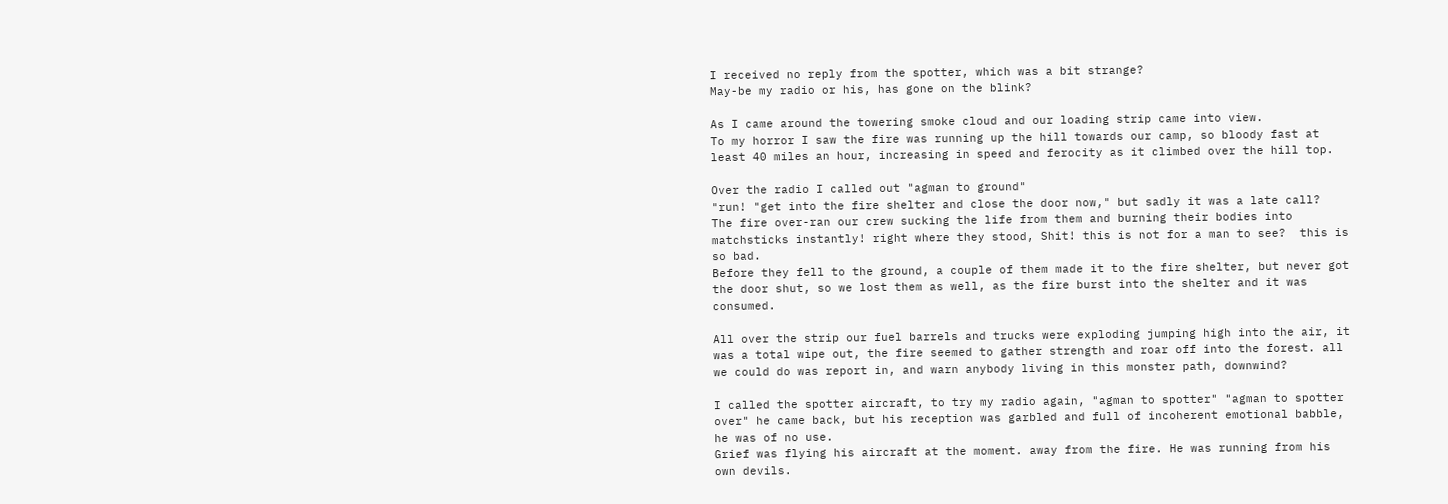I received no reply from the spotter, which was a bit strange?
May-be my radio or his, has gone on the blink?

As I came around the towering smoke cloud and our loading strip came into view.
To my horror I saw the fire was running up the hill towards our camp, so bloody fast at least 40 miles an hour, increasing in speed and ferocity as it climbed over the hill top.

Over the radio I called out "agman to ground"
"run! "get into the fire shelter and close the door now," but sadly it was a late call?
The fire over-ran our crew sucking the life from them and burning their bodies into matchsticks instantly! right where they stood, Shit! this is not for a man to see?  this is so bad.
Before they fell to the ground, a couple of them made it to the fire shelter, but never got the door shut, so we lost them as well, as the fire burst into the shelter and it was consumed.

All over the strip our fuel barrels and trucks were exploding jumping high into the air, it was a total wipe out, the fire seemed to gather strength and roar off into the forest. all we could do was report in, and warn anybody living in this monster path, downwind?

I called the spotter aircraft, to try my radio again, "agman to spotter" "agman to spotter over" he came back, but his reception was garbled and full of incoherent emotional babble, he was of no use.
Grief was flying his aircraft at the moment. away from the fire. He was running from his own devils.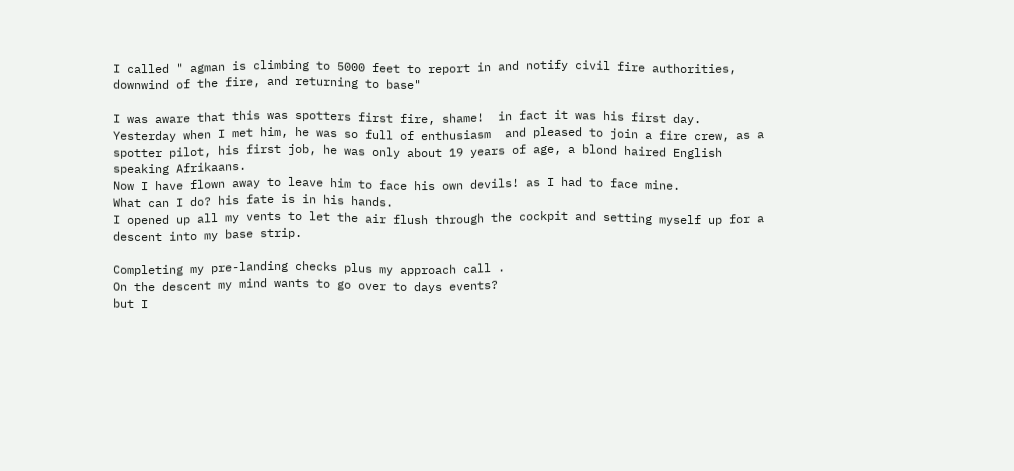I called " agman is climbing to 5000 feet to report in and notify civil fire authorities, downwind of the fire, and returning to base"

I was aware that this was spotters first fire, shame!  in fact it was his first day.
Yesterday when I met him, he was so full of enthusiasm  and pleased to join a fire crew, as a spotter pilot, his first job, he was only about 19 years of age, a blond haired English speaking Afrikaans.
Now I have flown away to leave him to face his own devils! as I had to face mine.
What can I do? his fate is in his hands.
I opened up all my vents to let the air flush through the cockpit and setting myself up for a descent into my base strip.

Completing my pre-landing checks plus my approach call .
On the descent my mind wants to go over to days events?
but I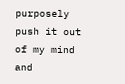purposely push it out of my mind and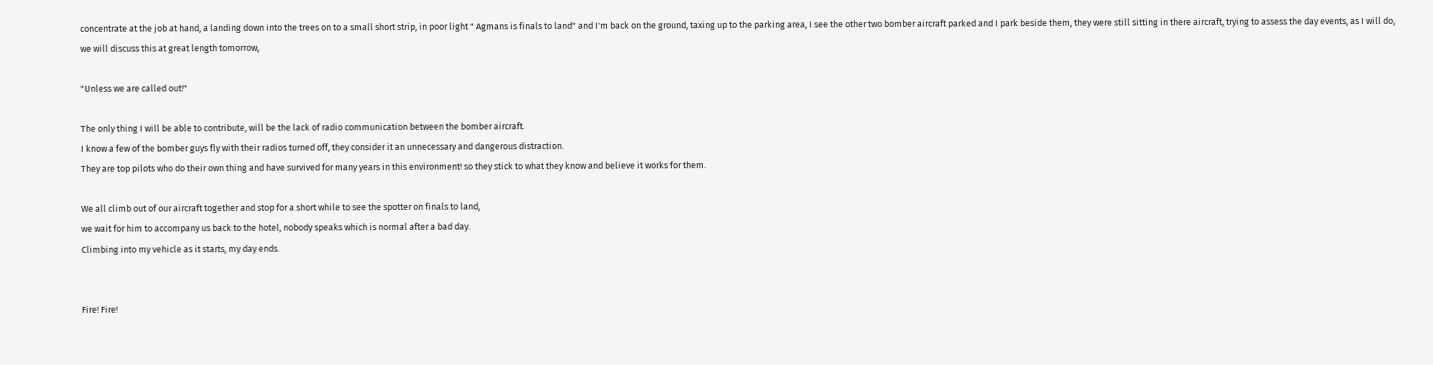concentrate at the job at hand, a landing down into the trees on to a small short strip, in poor light " Agmans is finals to land" and I'm back on the ground, taxing up to the parking area, I see the other two bomber aircraft parked and I park beside them, they were still sitting in there aircraft, trying to assess the day events, as I will do, we will discuss this at great length tomorrow,

"Unless we are called out!"

The only thing I will be able to contribute, will be the lack of radio communication between the bomber aircraft.
I know a few of the bomber guys fly with their radios turned off, they consider it an unnecessary and dangerous distraction.
They are top pilots who do their own thing and have survived for many years in this environment! so they stick to what they know and believe it works for them.

We all climb out of our aircraft together and stop for a short while to see the spotter on finals to land,
we wait for him to accompany us back to the hotel, nobody speaks which is normal after a bad day.
Climbing into my vehicle as it starts, my day ends.


Fire! Fire!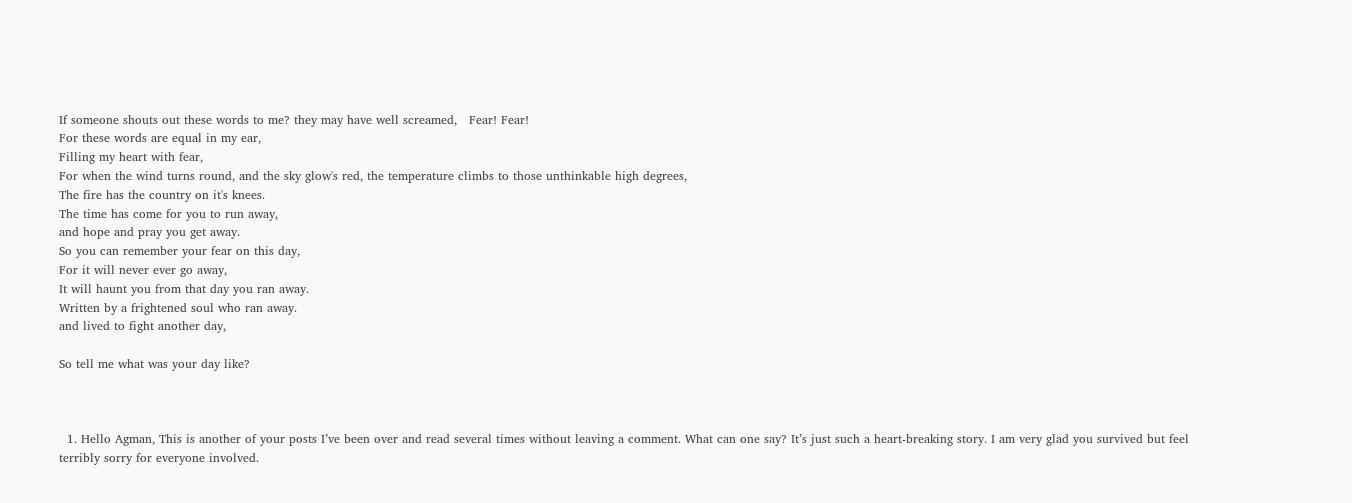If someone shouts out these words to me? they may have well screamed,   Fear! Fear!
For these words are equal in my ear,
Filling my heart with fear,
For when the wind turns round, and the sky glow's red, the temperature climbs to those unthinkable high degrees,
The fire has the country on it's knees.
The time has come for you to run away,
and hope and pray you get away.
So you can remember your fear on this day,
For it will never ever go away,
It will haunt you from that day you ran away.
Written by a frightened soul who ran away.
and lived to fight another day,

So tell me what was your day like?



  1. Hello Agman, This is another of your posts I’ve been over and read several times without leaving a comment. What can one say? It’s just such a heart-breaking story. I am very glad you survived but feel terribly sorry for everyone involved.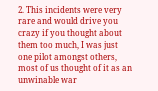2. This incidents were very rare and would drive you crazy if you thought about them too much, I was just one pilot amongst others, most of us thought of it as an unwinable war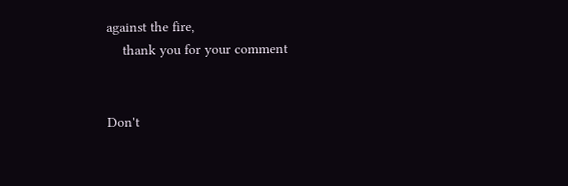against the fire,
    thank you for your comment


Don't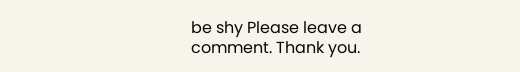be shy Please leave a comment. Thank you.